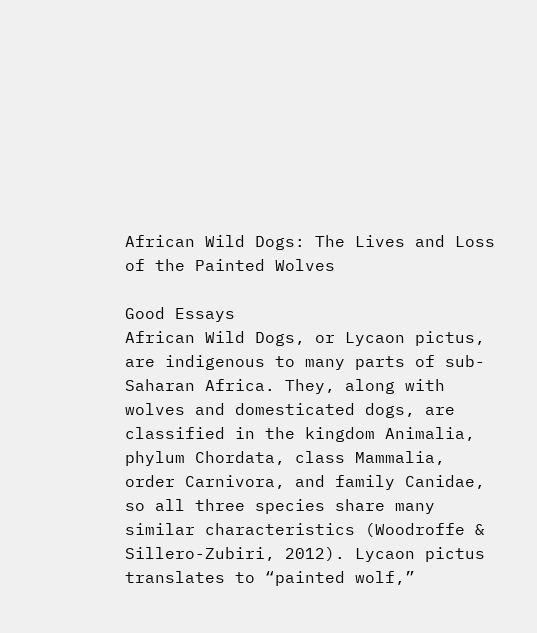African Wild Dogs: The Lives and Loss of the Painted Wolves

Good Essays
African Wild Dogs, or Lycaon pictus, are indigenous to many parts of sub-Saharan Africa. They, along with wolves and domesticated dogs, are classified in the kingdom Animalia, phylum Chordata, class Mammalia, order Carnivora, and family Canidae, so all three species share many similar characteristics (Woodroffe & Sillero-Zubiri, 2012). Lycaon pictus translates to “painted wolf,”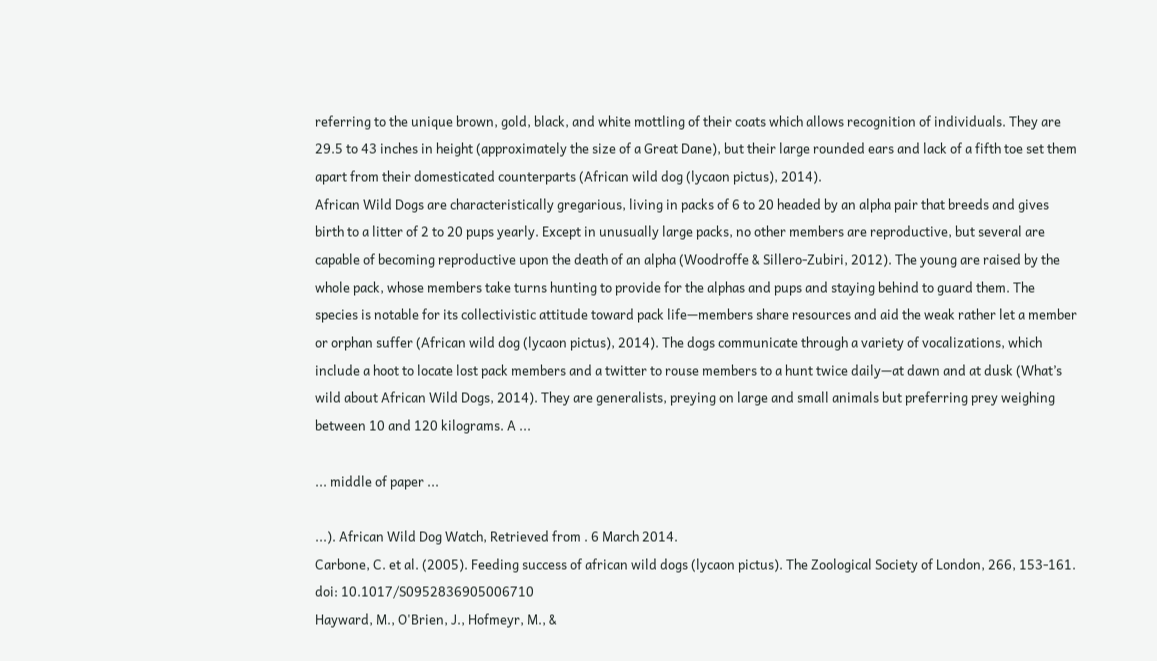referring to the unique brown, gold, black, and white mottling of their coats which allows recognition of individuals. They are 29.5 to 43 inches in height (approximately the size of a Great Dane), but their large rounded ears and lack of a fifth toe set them apart from their domesticated counterparts (African wild dog (lycaon pictus), 2014).
African Wild Dogs are characteristically gregarious, living in packs of 6 to 20 headed by an alpha pair that breeds and gives birth to a litter of 2 to 20 pups yearly. Except in unusually large packs, no other members are reproductive, but several are capable of becoming reproductive upon the death of an alpha (Woodroffe & Sillero-Zubiri, 2012). The young are raised by the whole pack, whose members take turns hunting to provide for the alphas and pups and staying behind to guard them. The species is notable for its collectivistic attitude toward pack life—members share resources and aid the weak rather let a member or orphan suffer (African wild dog (lycaon pictus), 2014). The dogs communicate through a variety of vocalizations, which include a hoot to locate lost pack members and a twitter to rouse members to a hunt twice daily—at dawn and at dusk (What’s wild about African Wild Dogs, 2014). They are generalists, preying on large and small animals but preferring prey weighing between 10 and 120 kilograms. A ...

... middle of paper ...

...). African Wild Dog Watch, Retrieved from . 6 March 2014.
Carbone, C. et al. (2005). Feeding success of african wild dogs (lycaon pictus). The Zoological Society of London, 266, 153-161. doi: 10.1017/S0952836905006710
Hayward, M., O'Brien, J., Hofmeyr, M., &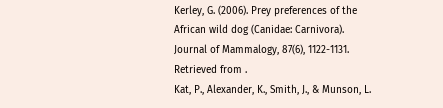Kerley, G. (2006). Prey preferences of the African wild dog (Canidae: Carnivora). Journal of Mammalogy, 87(6), 1122-1131. Retrieved from .
Kat, P., Alexander, K., Smith, J., & Munson, L.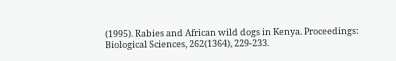(1995). Rabies and African wild dogs in Kenya. Proceedings: Biological Sciences, 262(1364), 229-233.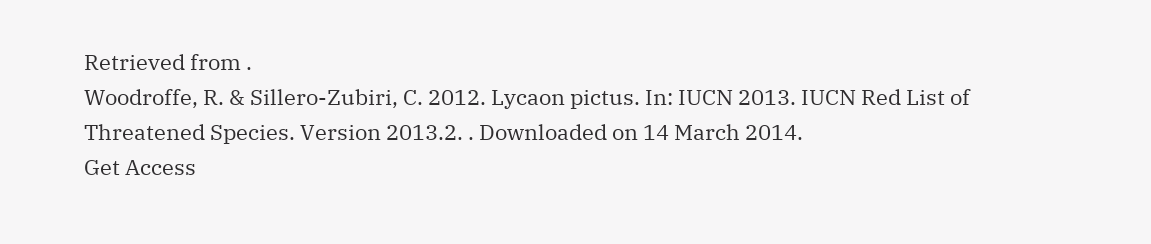Retrieved from .
Woodroffe, R. & Sillero-Zubiri, C. 2012. Lycaon pictus. In: IUCN 2013. IUCN Red List of Threatened Species. Version 2013.2. . Downloaded on 14 March 2014.
Get Access